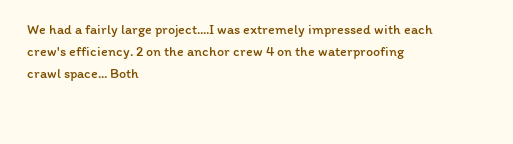We had a fairly large project....I was extremely impressed with each crew's efficiency. 2 on the anchor crew 4 on the waterproofing crawl space... Both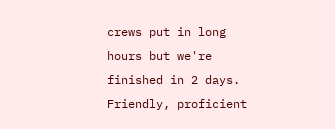crews put in long hours but we're finished in 2 days. Friendly, proficient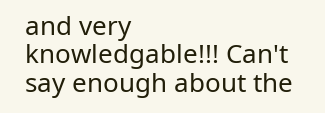and very knowledgable!!! Can't say enough about the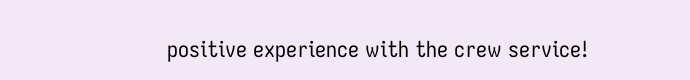positive experience with the crew service!